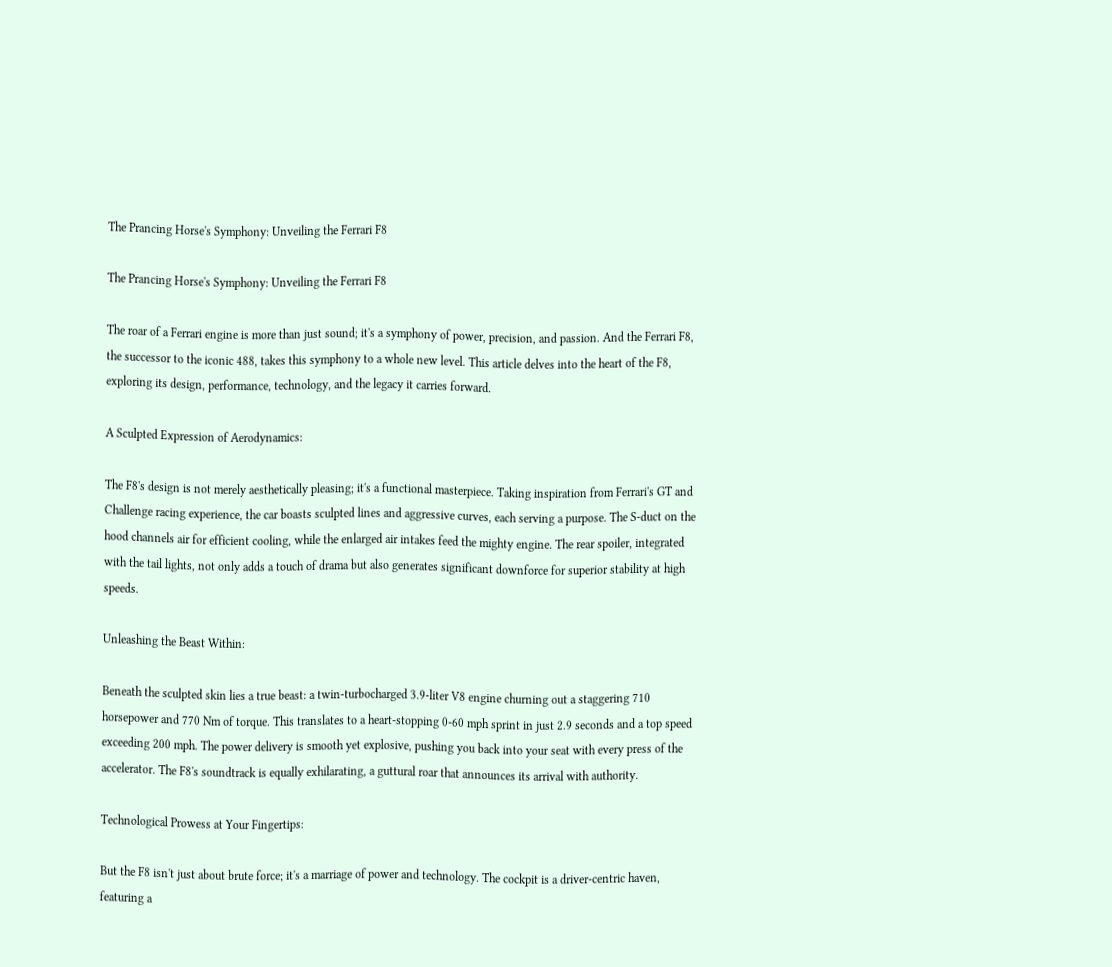The Prancing Horse's Symphony: Unveiling the Ferrari F8

The Prancing Horse's Symphony: Unveiling the Ferrari F8

The roar of a Ferrari engine is more than just sound; it's a symphony of power, precision, and passion. And the Ferrari F8, the successor to the iconic 488, takes this symphony to a whole new level. This article delves into the heart of the F8, exploring its design, performance, technology, and the legacy it carries forward.

A Sculpted Expression of Aerodynamics:

The F8's design is not merely aesthetically pleasing; it's a functional masterpiece. Taking inspiration from Ferrari's GT and Challenge racing experience, the car boasts sculpted lines and aggressive curves, each serving a purpose. The S-duct on the hood channels air for efficient cooling, while the enlarged air intakes feed the mighty engine. The rear spoiler, integrated with the tail lights, not only adds a touch of drama but also generates significant downforce for superior stability at high speeds.

Unleashing the Beast Within:

Beneath the sculpted skin lies a true beast: a twin-turbocharged 3.9-liter V8 engine churning out a staggering 710 horsepower and 770 Nm of torque. This translates to a heart-stopping 0-60 mph sprint in just 2.9 seconds and a top speed exceeding 200 mph. The power delivery is smooth yet explosive, pushing you back into your seat with every press of the accelerator. The F8's soundtrack is equally exhilarating, a guttural roar that announces its arrival with authority.

Technological Prowess at Your Fingertips:

But the F8 isn't just about brute force; it's a marriage of power and technology. The cockpit is a driver-centric haven, featuring a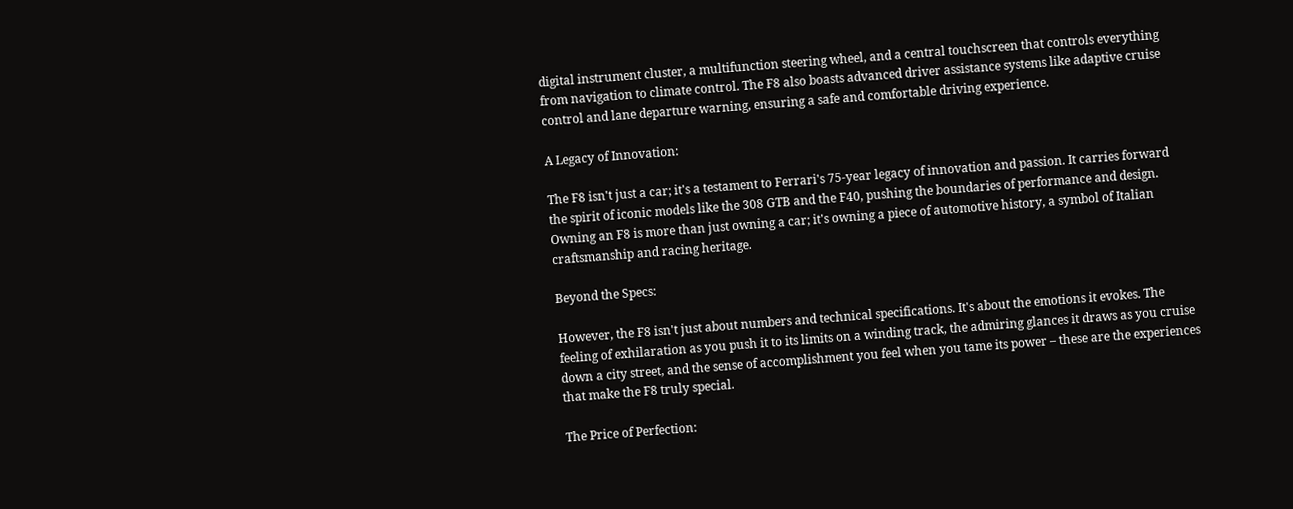digital instrument cluster, a multifunction steering wheel, and a central touchscreen that controls everything from navigation to climate control. The F8 also boasts advanced driver assistance systems like adaptive cruise control and lane departure warning, ensuring a safe and comfortable driving experience.

A Legacy of Innovation:

The F8 isn't just a car; it's a testament to Ferrari's 75-year legacy of innovation and passion. It carries forward the spirit of iconic models like the 308 GTB and the F40, pushing the boundaries of performance and design. Owning an F8 is more than just owning a car; it's owning a piece of automotive history, a symbol of Italian craftsmanship and racing heritage.

Beyond the Specs:

However, the F8 isn't just about numbers and technical specifications. It's about the emotions it evokes. The feeling of exhilaration as you push it to its limits on a winding track, the admiring glances it draws as you cruise down a city street, and the sense of accomplishment you feel when you tame its power – these are the experiences that make the F8 truly special.

The Price of Perfection: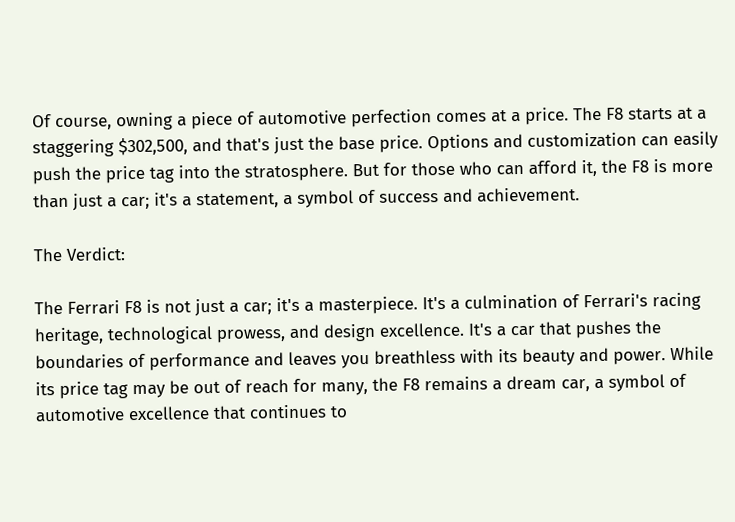Of course, owning a piece of automotive perfection comes at a price. The F8 starts at a staggering $302,500, and that's just the base price. Options and customization can easily push the price tag into the stratosphere. But for those who can afford it, the F8 is more than just a car; it's a statement, a symbol of success and achievement.

The Verdict:

The Ferrari F8 is not just a car; it's a masterpiece. It's a culmination of Ferrari's racing heritage, technological prowess, and design excellence. It's a car that pushes the boundaries of performance and leaves you breathless with its beauty and power. While its price tag may be out of reach for many, the F8 remains a dream car, a symbol of automotive excellence that continues to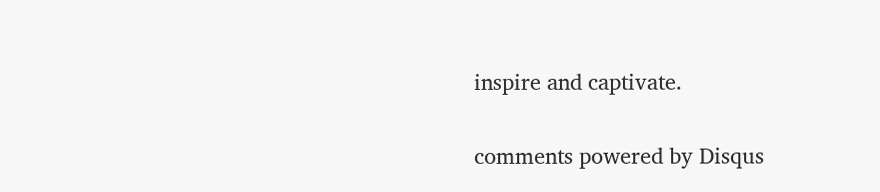inspire and captivate.

comments powered by Disqus